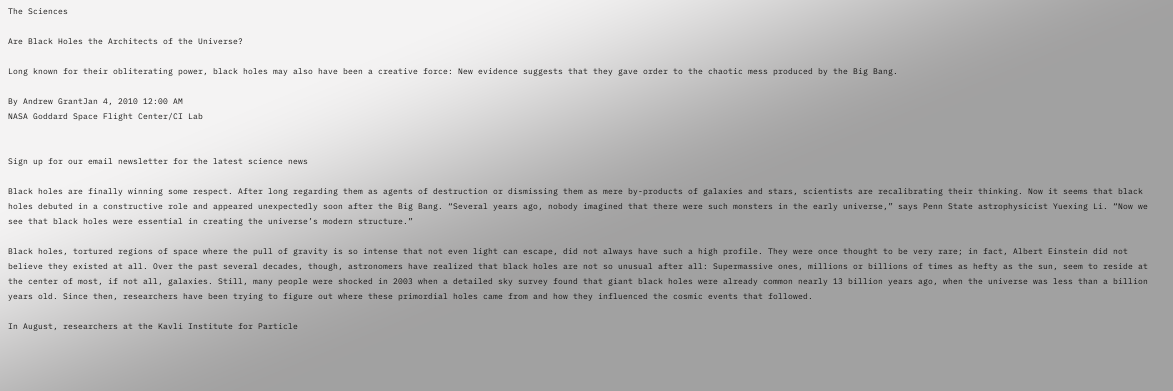The Sciences

Are Black Holes the Architects of the Universe?

Long known for their obliterating power, black holes may also have been a creative force: New evidence suggests that they gave order to the chaotic mess produced by the Big Bang.

By Andrew GrantJan 4, 2010 12:00 AM
NASA Goddard Space Flight Center/CI Lab


Sign up for our email newsletter for the latest science news

Black holes are finally winning some respect. After long regarding them as agents of destruction or dismissing them as mere by-products of galaxies and stars, scientists are recalibrating their thinking. Now it seems that black holes debuted in a constructive role and appeared unexpectedly soon after the Big Bang. “Several years ago, nobody imagined that there were such monsters in the early universe,” says Penn State astrophysicist Yuexing Li. “Now we see that black holes were essential in creating the universe’s modern structure.”

Black holes, tortured regions of space where the pull of gravity is so intense that not even light can escape, did not always have such a high profile. They were once thought to be very rare; in fact, Albert Einstein did not believe they existed at all. Over the past several decades, though, astronomers have realized that black holes are not so unusual after all: Supermassive ones, millions or billions of times as hefty as the sun, seem to reside at the center of most, if not all, galaxies. Still, many people were shocked in 2003 when a detailed sky survey found that giant black holes were already common nearly 13 billion years ago, when the universe was less than a billion years old. Since then, researchers have been trying to figure out where these primordial holes came from and how they influenced the cosmic events that followed.

In August, researchers at the Kavli Institute for Particle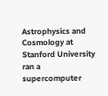Astrophysics and Cosmology at Stanford University ran a supercomputer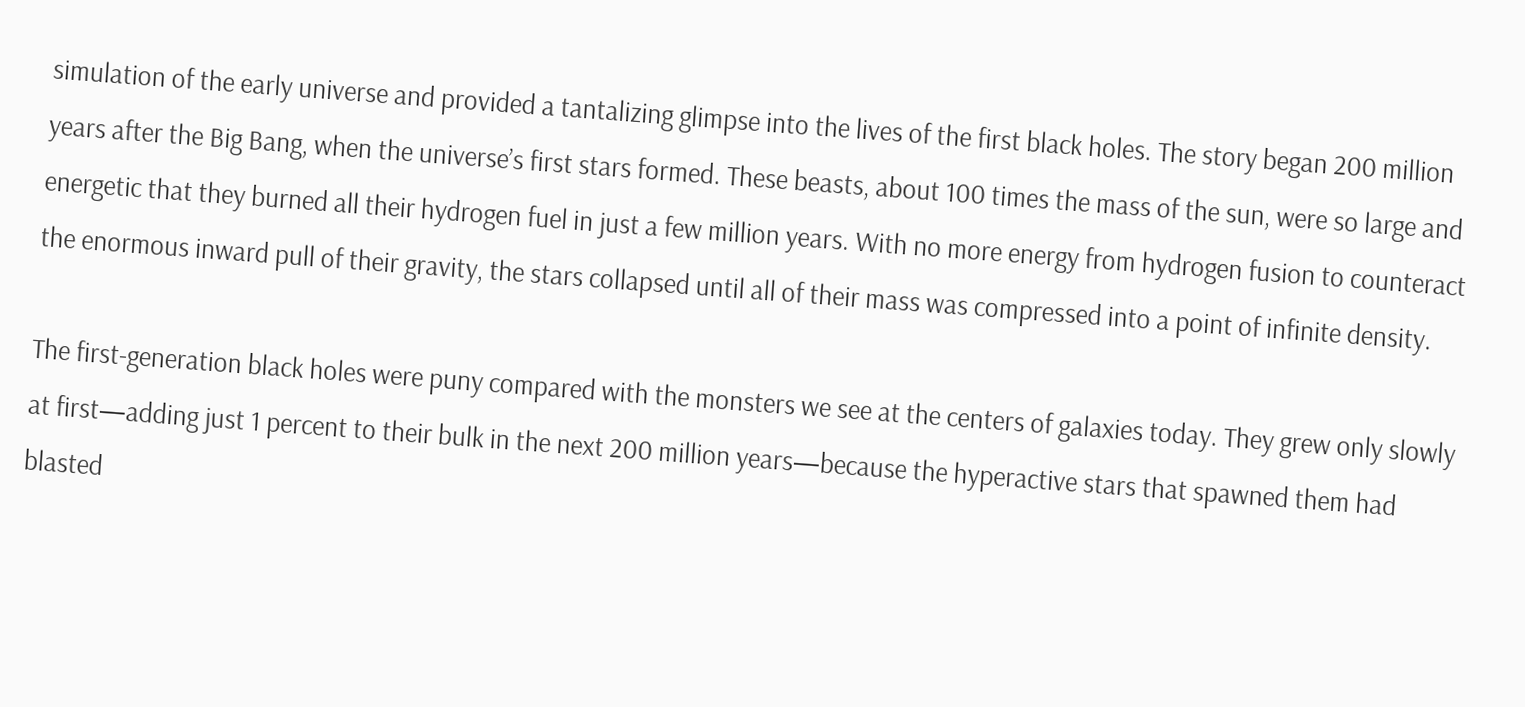simulation of the early universe and provided a tantalizing glimpse into the lives of the first black holes. The story began 200 million years after the Big Bang, when the universe’s first stars formed. These beasts, about 100 times the mass of the sun, were so large and energetic that they burned all their hydrogen fuel in just a few million years. With no more energy from hydrogen fusion to counteract the enormous inward pull of their gravity, the stars collapsed until all of their mass was compressed into a point of infinite density.

The first-generation black holes were puny compared with the monsters we see at the centers of galaxies today. They grew only slowly at first—adding just 1 percent to their bulk in the next 200 million years—because the hyperactive stars that spawned them had blasted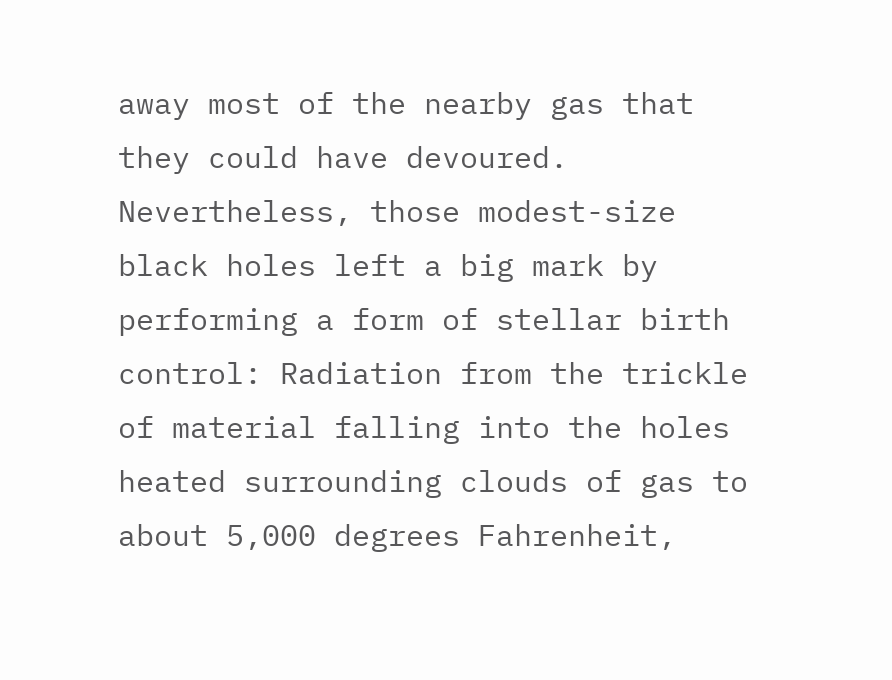away most of the nearby gas that they could have devoured. Nevertheless, those modest-size black holes left a big mark by performing a form of stellar birth control: Radiation from the trickle of material falling into the holes heated surrounding clouds of gas to about 5,000 degrees Fahrenheit,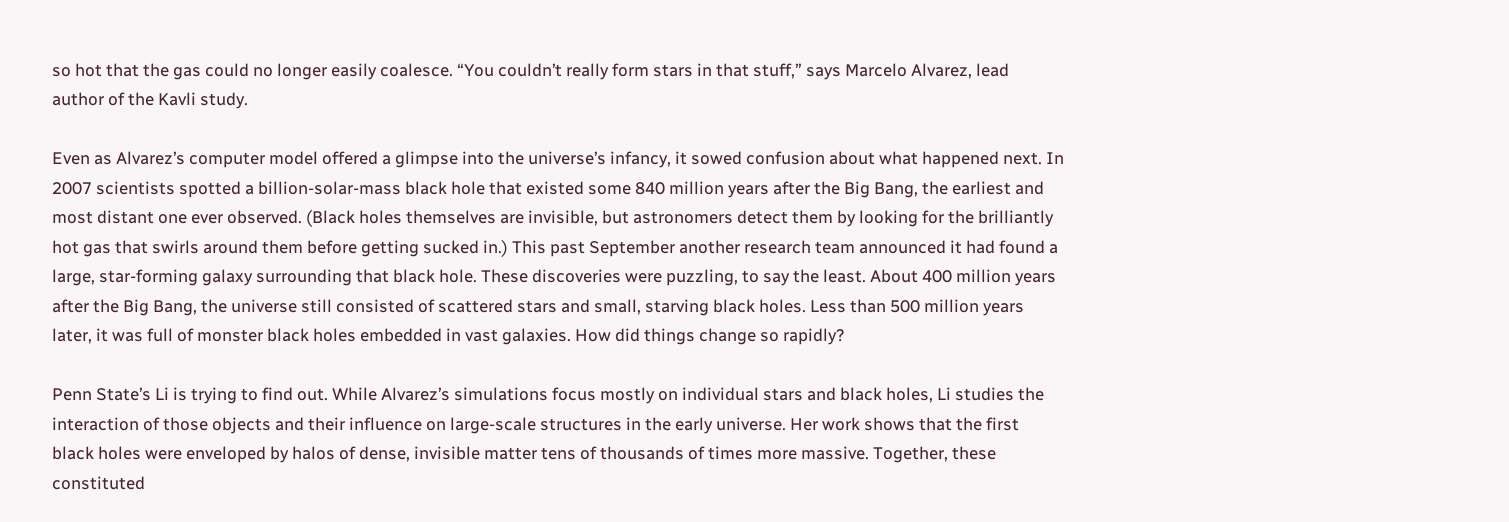so hot that the gas could no longer easily coalesce. “You couldn’t really form stars in that stuff,” says Marcelo Alvarez, lead author of the Kavli study.

Even as Alvarez’s computer model offered a glimpse into the universe’s infancy, it sowed confusion about what happened next. In 2007 scientists spotted a billion-solar-mass black hole that existed some 840 million years after the Big Bang, the earliest and most distant one ever observed. (Black holes themselves are invisible, but astronomers detect them by looking for the brilliantly hot gas that swirls around them before getting sucked in.) This past September another research team announced it had found a large, star-forming galaxy surrounding that black hole. These discoveries were puzzling, to say the least. About 400 million years after the Big Bang, the universe still consisted of scattered stars and small, starving black holes. Less than 500 million years later, it was full of monster black holes embedded in vast galaxies. How did things change so rapidly?

Penn State’s Li is trying to find out. While Alvarez’s simulations focus mostly on individual stars and black holes, Li studies the interaction of those objects and their influence on large-scale structures in the early universe. Her work shows that the first black holes were enveloped by halos of dense, invisible matter tens of thousands of times more massive. Together, these constituted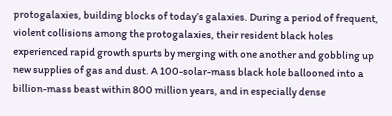protogalaxies, building blocks of today’s galaxies. During a period of frequent, violent collisions among the protogalaxies, their resident black holes experienced rapid growth spurts by merging with one another and gobbling up new supplies of gas and dust. A 100-solar-mass black hole ballooned into a billion-mass beast within 800 million years, and in especially dense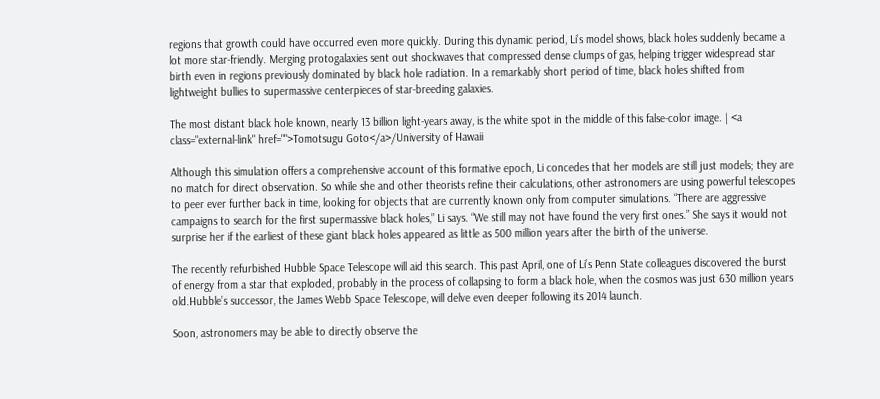regions that growth could have occurred even more quickly. During this dynamic period, Li’s model shows, black holes suddenly became a lot more star-friendly. Merging protogalaxies sent out shockwaves that compressed dense clumps of gas, helping trigger widespread star birth even in regions previously dominated by black hole radiation. In a remarkably short period of time, black holes shifted from lightweight bullies to supermassive centerpieces of star-breeding galaxies.

The most distant black hole known, nearly 13 billion light-years away, is the white spot in the middle of this false-color image. | <a class="external-link" href="">Tomotsugu Goto</a>/University of Hawaii

Although this simulation offers a comprehensive account of this formative epoch, Li concedes that her models are still just models; they are no match for direct observation. So while she and other theorists refine their calculations, other astronomers are using powerful telescopes to peer ever further back in time, looking for objects that are currently known only from computer simulations. “There are aggressive campaigns to search for the first supermassive black holes,” Li says. “We still may not have found the very first ones.” She says it would not surprise her if the earliest of these giant black holes appeared as little as 500 million years after the birth of the universe.

The recently refurbished Hubble Space Telescope will aid this search. This past April, one of Li’s Penn State colleagues discovered the burst of energy from a star that exploded, probably in the process of collapsing to form a black hole, when the cosmos was just 630 million years old.Hubble’s successor, the James Webb Space Telescope, will delve even deeper following its 2014 launch.

Soon, astronomers may be able to directly observe the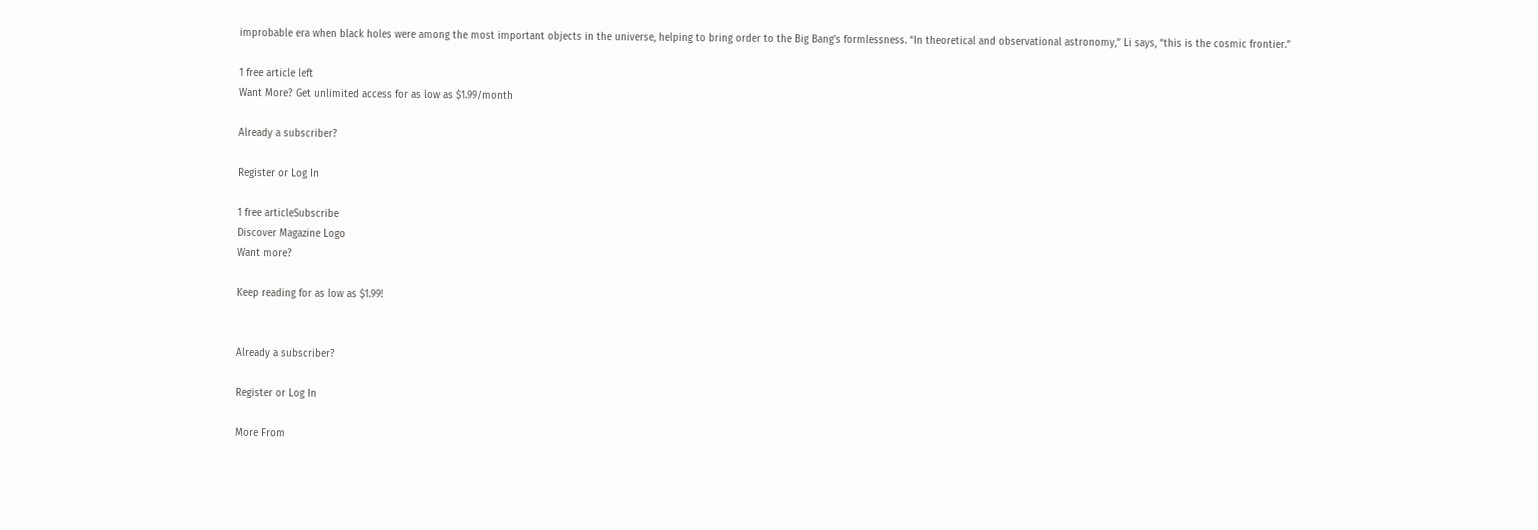improbable era when black holes were among the most important objects in the universe, helping to bring order to the Big Bang’s formlessness. “In theoretical and observational astronomy,” Li says, “this is the cosmic frontier.”

1 free article left
Want More? Get unlimited access for as low as $1.99/month

Already a subscriber?

Register or Log In

1 free articleSubscribe
Discover Magazine Logo
Want more?

Keep reading for as low as $1.99!


Already a subscriber?

Register or Log In

More From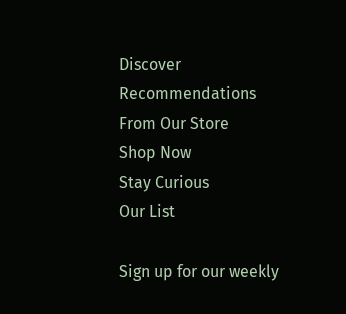Discover
Recommendations From Our Store
Shop Now
Stay Curious
Our List

Sign up for our weekly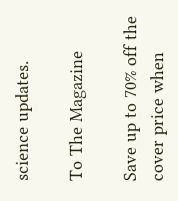science updates.

To The Magazine

Save up to 70% off the cover price when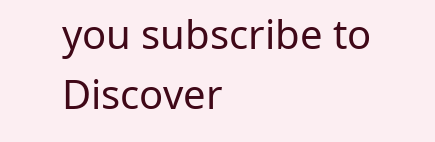you subscribe to Discover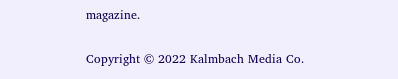magazine.

Copyright © 2022 Kalmbach Media Co.